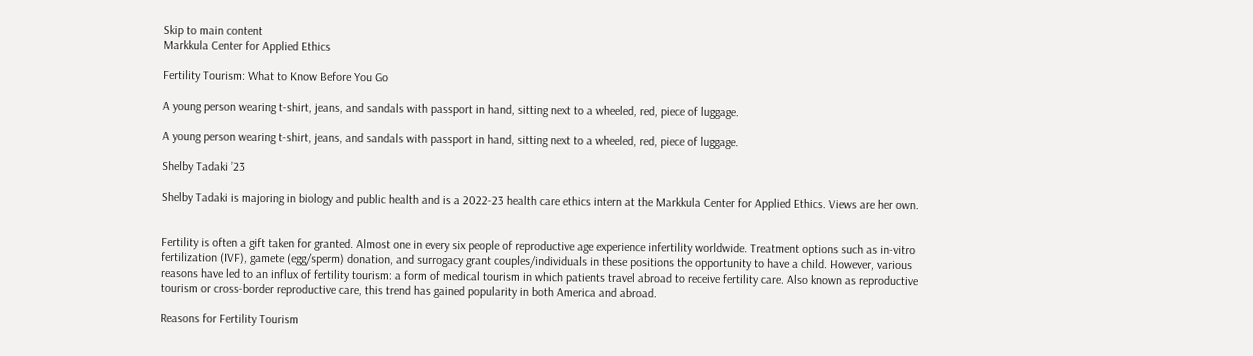Skip to main content
Markkula Center for Applied Ethics

Fertility Tourism: What to Know Before You Go

A young person wearing t-shirt, jeans, and sandals with passport in hand, sitting next to a wheeled, red, piece of luggage.

A young person wearing t-shirt, jeans, and sandals with passport in hand, sitting next to a wheeled, red, piece of luggage.

Shelby Tadaki ’23

Shelby Tadaki is majoring in biology and public health and is a 2022-23 health care ethics intern at the Markkula Center for Applied Ethics. Views are her own.


Fertility is often a gift taken for granted. Almost one in every six people of reproductive age experience infertility worldwide. Treatment options such as in-vitro fertilization (IVF), gamete (egg/sperm) donation, and surrogacy grant couples/individuals in these positions the opportunity to have a child. However, various reasons have led to an influx of fertility tourism: a form of medical tourism in which patients travel abroad to receive fertility care. Also known as reproductive tourism or cross-border reproductive care, this trend has gained popularity in both America and abroad.

Reasons for Fertility Tourism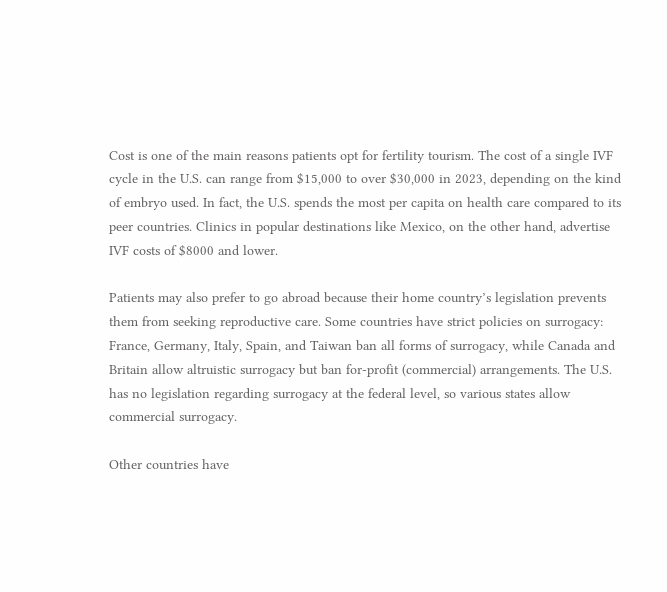Cost is one of the main reasons patients opt for fertility tourism. The cost of a single IVF cycle in the U.S. can range from $15,000 to over $30,000 in 2023, depending on the kind of embryo used. In fact, the U.S. spends the most per capita on health care compared to its peer countries. Clinics in popular destinations like Mexico, on the other hand, advertise IVF costs of $8000 and lower.

Patients may also prefer to go abroad because their home country’s legislation prevents them from seeking reproductive care. Some countries have strict policies on surrogacy: France, Germany, Italy, Spain, and Taiwan ban all forms of surrogacy, while Canada and Britain allow altruistic surrogacy but ban for-profit (commercial) arrangements. The U.S. has no legislation regarding surrogacy at the federal level, so various states allow commercial surrogacy.

Other countries have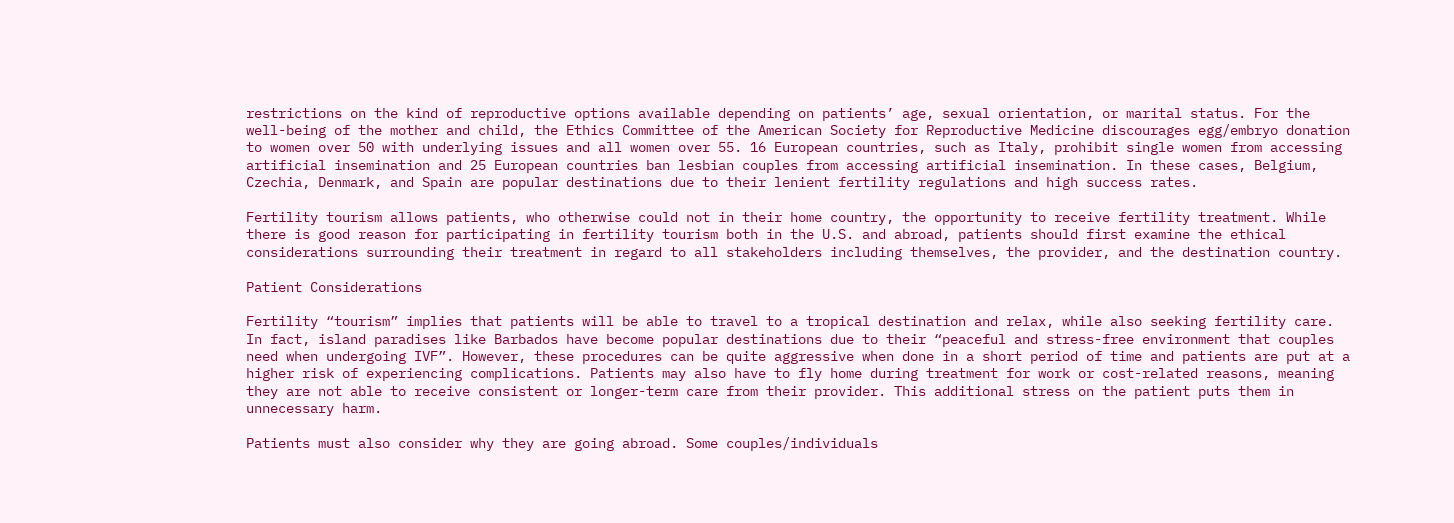restrictions on the kind of reproductive options available depending on patients’ age, sexual orientation, or marital status. For the well-being of the mother and child, the Ethics Committee of the American Society for Reproductive Medicine discourages egg/embryo donation to women over 50 with underlying issues and all women over 55. 16 European countries, such as Italy, prohibit single women from accessing artificial insemination and 25 European countries ban lesbian couples from accessing artificial insemination. In these cases, Belgium, Czechia, Denmark, and Spain are popular destinations due to their lenient fertility regulations and high success rates.

Fertility tourism allows patients, who otherwise could not in their home country, the opportunity to receive fertility treatment. While there is good reason for participating in fertility tourism both in the U.S. and abroad, patients should first examine the ethical considerations surrounding their treatment in regard to all stakeholders including themselves, the provider, and the destination country.

Patient Considerations

Fertility “tourism” implies that patients will be able to travel to a tropical destination and relax, while also seeking fertility care. In fact, island paradises like Barbados have become popular destinations due to their “peaceful and stress-free environment that couples need when undergoing IVF”. However, these procedures can be quite aggressive when done in a short period of time and patients are put at a higher risk of experiencing complications. Patients may also have to fly home during treatment for work or cost-related reasons, meaning they are not able to receive consistent or longer-term care from their provider. This additional stress on the patient puts them in unnecessary harm.

Patients must also consider why they are going abroad. Some couples/individuals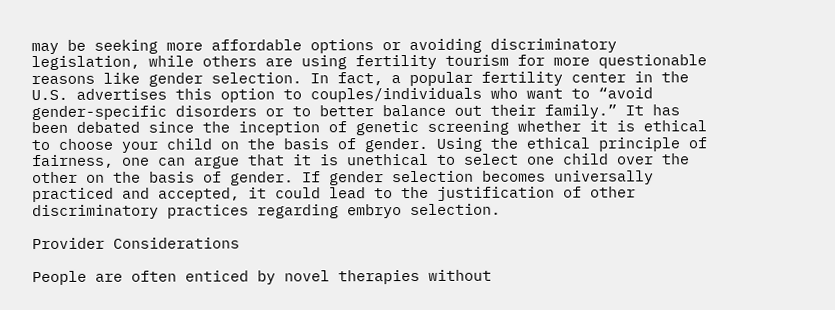may be seeking more affordable options or avoiding discriminatory legislation, while others are using fertility tourism for more questionable reasons like gender selection. In fact, a popular fertility center in the U.S. advertises this option to couples/individuals who want to “avoid gender-specific disorders or to better balance out their family.” It has been debated since the inception of genetic screening whether it is ethical to choose your child on the basis of gender. Using the ethical principle of fairness, one can argue that it is unethical to select one child over the other on the basis of gender. If gender selection becomes universally practiced and accepted, it could lead to the justification of other discriminatory practices regarding embryo selection.

Provider Considerations

People are often enticed by novel therapies without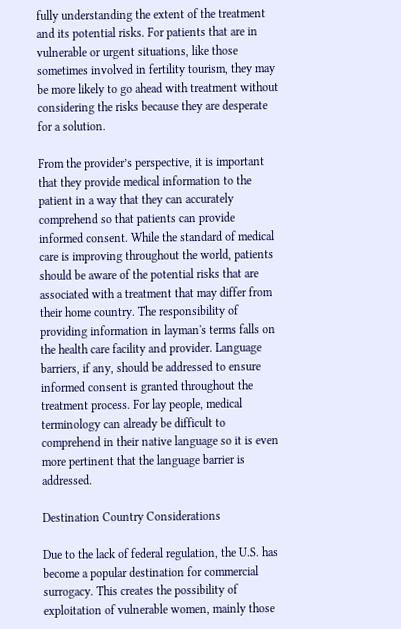fully understanding the extent of the treatment and its potential risks. For patients that are in vulnerable or urgent situations, like those sometimes involved in fertility tourism, they may be more likely to go ahead with treatment without considering the risks because they are desperate for a solution.

From the provider’s perspective, it is important that they provide medical information to the patient in a way that they can accurately comprehend so that patients can provide informed consent. While the standard of medical care is improving throughout the world, patients should be aware of the potential risks that are associated with a treatment that may differ from their home country. The responsibility of providing information in layman's terms falls on the health care facility and provider. Language barriers, if any, should be addressed to ensure informed consent is granted throughout the treatment process. For lay people, medical terminology can already be difficult to comprehend in their native language so it is even more pertinent that the language barrier is addressed.

Destination Country Considerations

Due to the lack of federal regulation, the U.S. has become a popular destination for commercial surrogacy. This creates the possibility of exploitation of vulnerable women, mainly those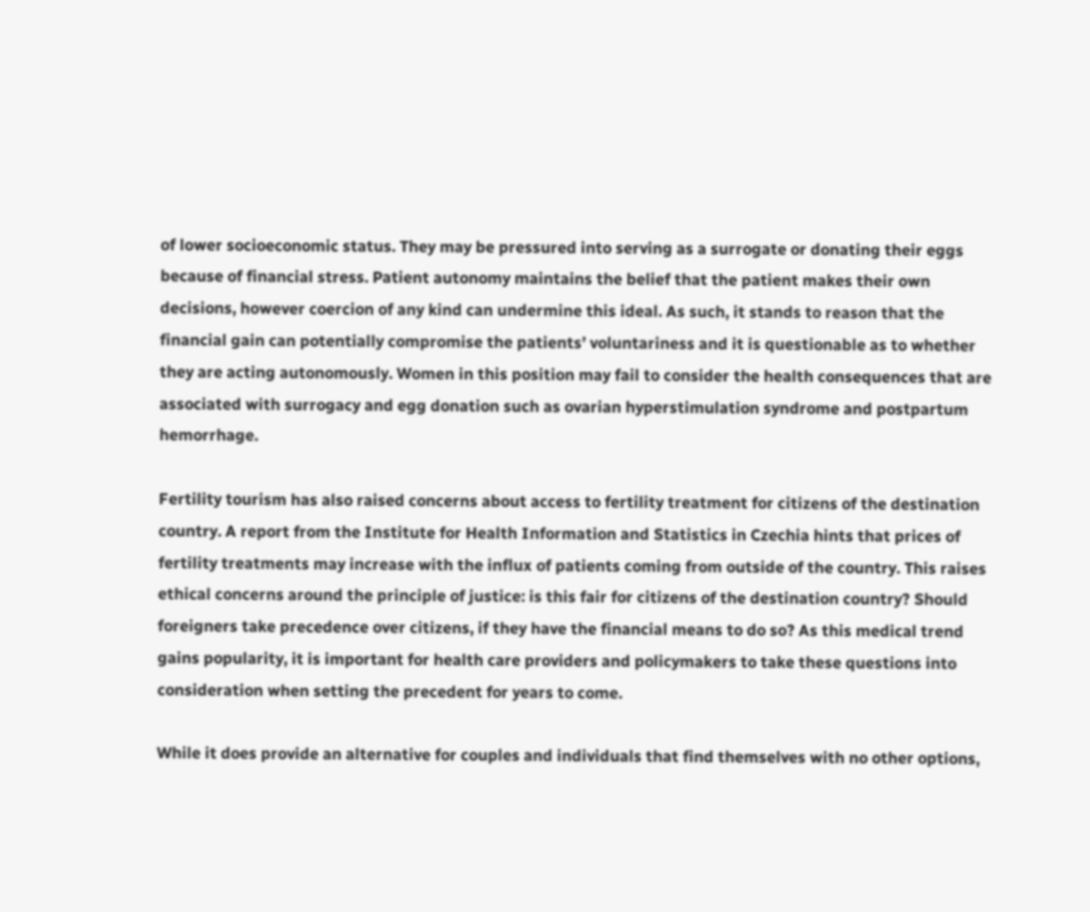of lower socioeconomic status. They may be pressured into serving as a surrogate or donating their eggs because of financial stress. Patient autonomy maintains the belief that the patient makes their own decisions, however coercion of any kind can undermine this ideal. As such, it stands to reason that the financial gain can potentially compromise the patients’ voluntariness and it is questionable as to whether they are acting autonomously. Women in this position may fail to consider the health consequences that are associated with surrogacy and egg donation such as ovarian hyperstimulation syndrome and postpartum hemorrhage.

Fertility tourism has also raised concerns about access to fertility treatment for citizens of the destination country. A report from the Institute for Health Information and Statistics in Czechia hints that prices of fertility treatments may increase with the influx of patients coming from outside of the country. This raises ethical concerns around the principle of justice: is this fair for citizens of the destination country? Should foreigners take precedence over citizens, if they have the financial means to do so? As this medical trend gains popularity, it is important for health care providers and policymakers to take these questions into consideration when setting the precedent for years to come.

While it does provide an alternative for couples and individuals that find themselves with no other options,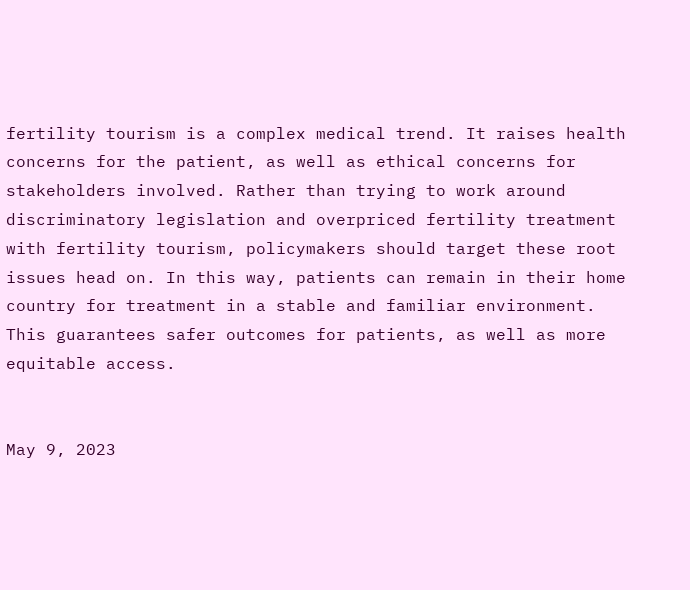fertility tourism is a complex medical trend. It raises health concerns for the patient, as well as ethical concerns for stakeholders involved. Rather than trying to work around discriminatory legislation and overpriced fertility treatment with fertility tourism, policymakers should target these root issues head on. In this way, patients can remain in their home country for treatment in a stable and familiar environment. This guarantees safer outcomes for patients, as well as more equitable access.


May 9, 2023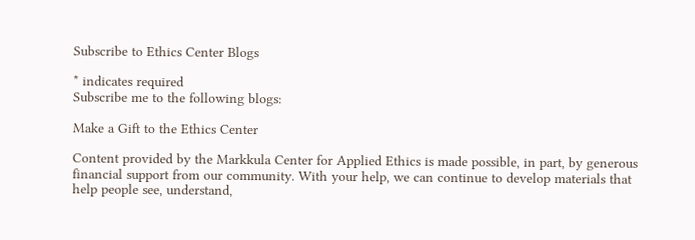Subscribe to Ethics Center Blogs

* indicates required
Subscribe me to the following blogs:

Make a Gift to the Ethics Center

Content provided by the Markkula Center for Applied Ethics is made possible, in part, by generous financial support from our community. With your help, we can continue to develop materials that help people see, understand,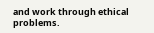and work through ethical problems.